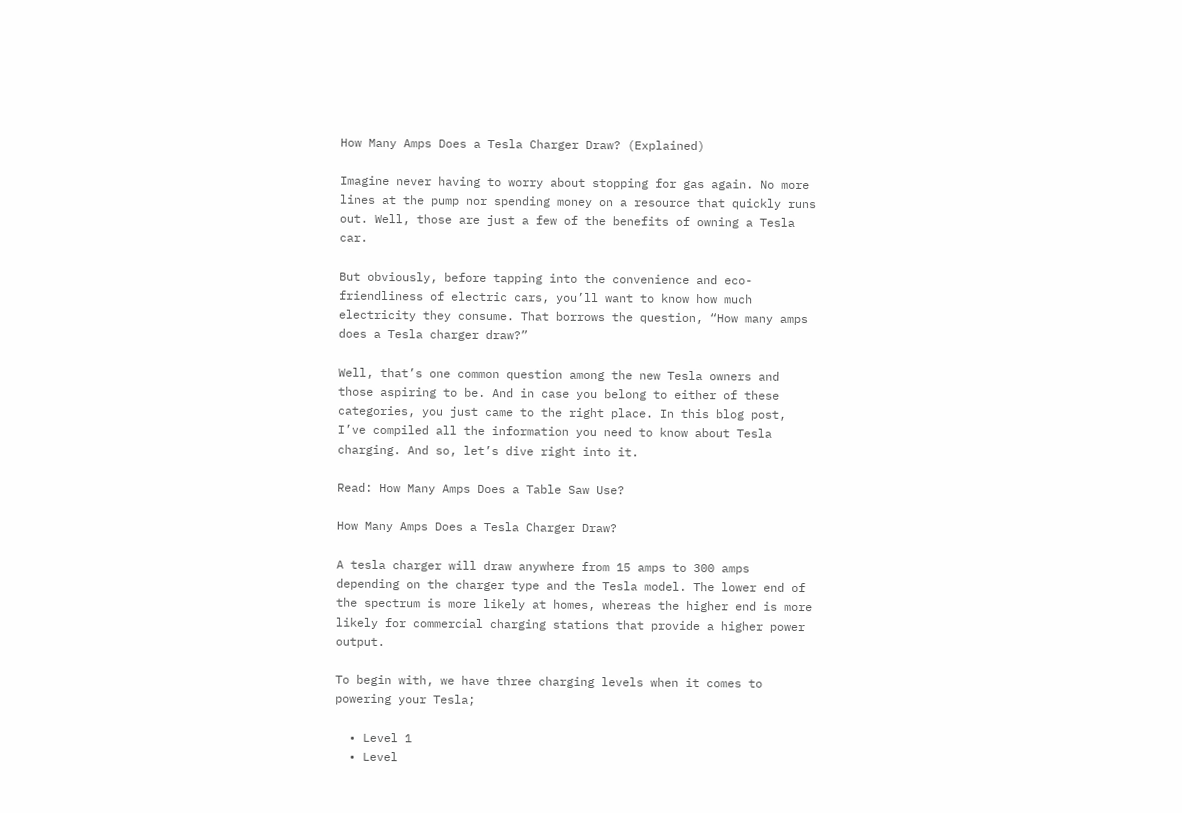How Many Amps Does a Tesla Charger Draw? (Explained)

Imagine never having to worry about stopping for gas again. No more lines at the pump nor spending money on a resource that quickly runs out. Well, those are just a few of the benefits of owning a Tesla car.

But obviously, before tapping into the convenience and eco-friendliness of electric cars, you’ll want to know how much electricity they consume. That borrows the question, “How many amps does a Tesla charger draw?”

Well, that’s one common question among the new Tesla owners and those aspiring to be. And in case you belong to either of these categories, you just came to the right place. In this blog post, I’ve compiled all the information you need to know about Tesla charging. And so, let’s dive right into it.

Read: How Many Amps Does a Table Saw Use?

How Many Amps Does a Tesla Charger Draw?

A tesla charger will draw anywhere from 15 amps to 300 amps depending on the charger type and the Tesla model. The lower end of the spectrum is more likely at homes, whereas the higher end is more likely for commercial charging stations that provide a higher power output.

To begin with, we have three charging levels when it comes to powering your Tesla;

  • Level 1
  • Level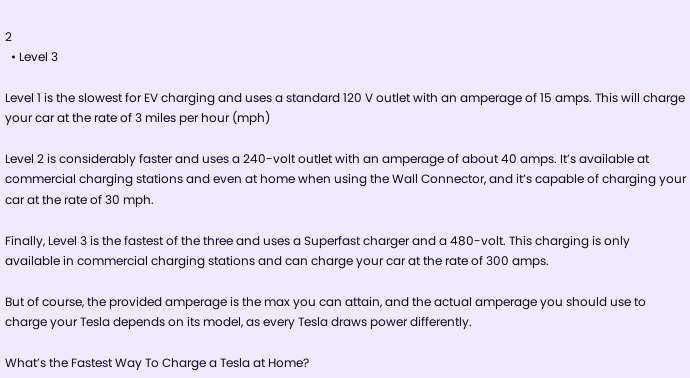2
  • Level 3

Level 1 is the slowest for EV charging and uses a standard 120 V outlet with an amperage of 15 amps. This will charge your car at the rate of 3 miles per hour (mph)

Level 2 is considerably faster and uses a 240-volt outlet with an amperage of about 40 amps. It’s available at commercial charging stations and even at home when using the Wall Connector, and it’s capable of charging your car at the rate of 30 mph.

Finally, Level 3 is the fastest of the three and uses a Superfast charger and a 480-volt. This charging is only available in commercial charging stations and can charge your car at the rate of 300 amps.

But of course, the provided amperage is the max you can attain, and the actual amperage you should use to charge your Tesla depends on its model, as every Tesla draws power differently.

What’s the Fastest Way To Charge a Tesla at Home?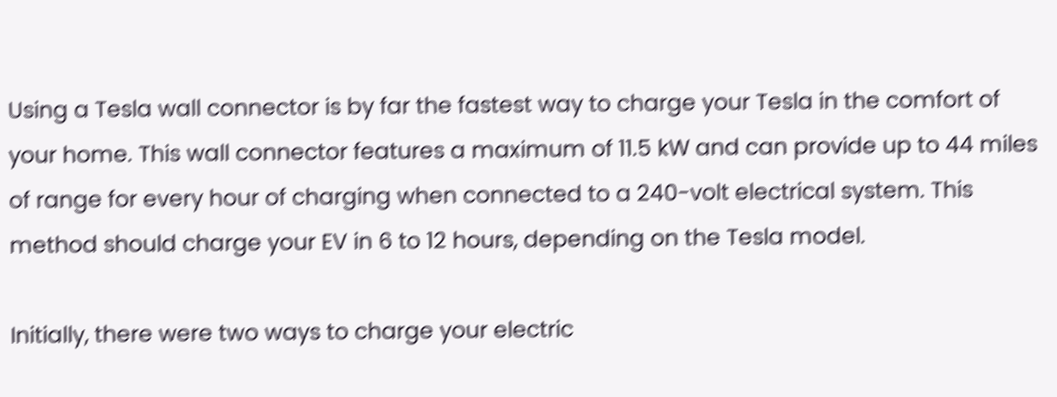Using a Tesla wall connector is by far the fastest way to charge your Tesla in the comfort of your home. This wall connector features a maximum of 11.5 kW and can provide up to 44 miles of range for every hour of charging when connected to a 240-volt electrical system. This method should charge your EV in 6 to 12 hours, depending on the Tesla model.

Initially, there were two ways to charge your electric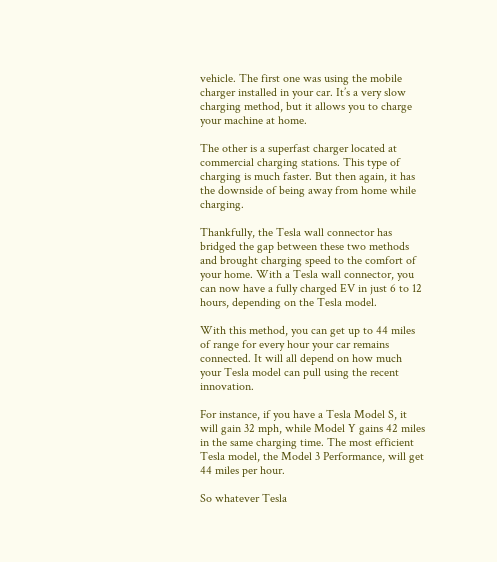vehicle. The first one was using the mobile charger installed in your car. It’s a very slow charging method, but it allows you to charge your machine at home.

The other is a superfast charger located at commercial charging stations. This type of charging is much faster. But then again, it has the downside of being away from home while charging.

Thankfully, the Tesla wall connector has bridged the gap between these two methods and brought charging speed to the comfort of your home. With a Tesla wall connector, you can now have a fully charged EV in just 6 to 12 hours, depending on the Tesla model.

With this method, you can get up to 44 miles of range for every hour your car remains connected. It will all depend on how much your Tesla model can pull using the recent innovation.

For instance, if you have a Tesla Model S, it will gain 32 mph, while Model Y gains 42 miles in the same charging time. The most efficient Tesla model, the Model 3 Performance, will get 44 miles per hour.

So whatever Tesla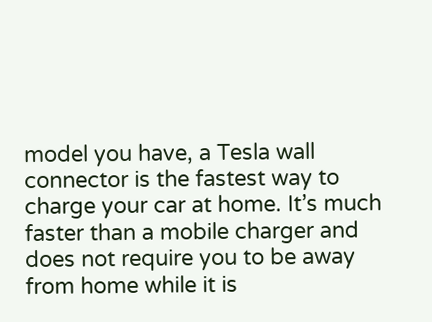model you have, a Tesla wall connector is the fastest way to charge your car at home. It’s much faster than a mobile charger and does not require you to be away from home while it is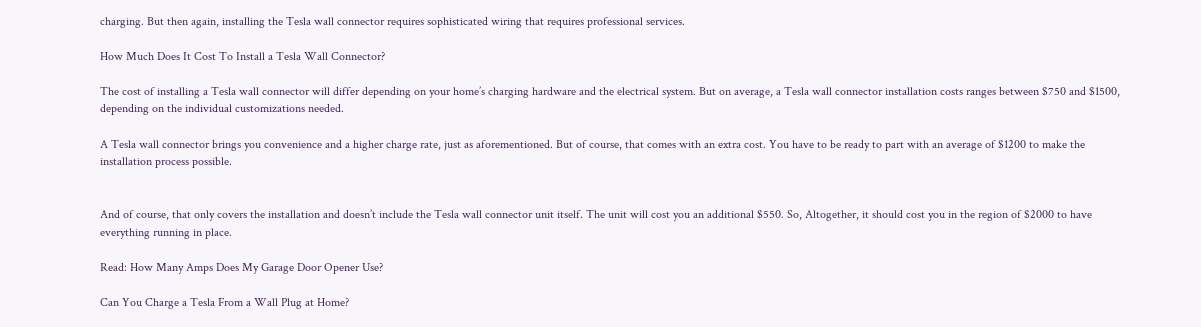charging. But then again, installing the Tesla wall connector requires sophisticated wiring that requires professional services.

How Much Does It Cost To Install a Tesla Wall Connector?

The cost of installing a Tesla wall connector will differ depending on your home’s charging hardware and the electrical system. But on average, a Tesla wall connector installation costs ranges between $750 and $1500, depending on the individual customizations needed.

A Tesla wall connector brings you convenience and a higher charge rate, just as aforementioned. But of course, that comes with an extra cost. You have to be ready to part with an average of $1200 to make the installation process possible.


And of course, that only covers the installation and doesn’t include the Tesla wall connector unit itself. The unit will cost you an additional $550. So, Altogether, it should cost you in the region of $2000 to have everything running in place.

Read: How Many Amps Does My Garage Door Opener Use?

Can You Charge a Tesla From a Wall Plug at Home?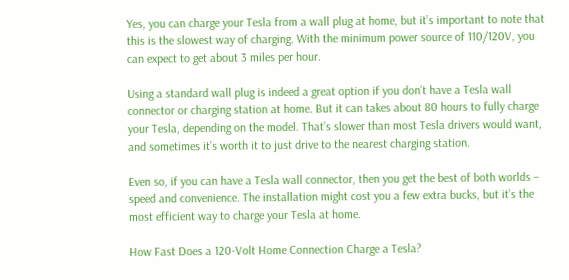Yes, you can charge your Tesla from a wall plug at home, but it’s important to note that this is the slowest way of charging. With the minimum power source of 110/120V, you can expect to get about 3 miles per hour.

Using a standard wall plug is indeed a great option if you don’t have a Tesla wall connector or charging station at home. But it can takes about 80 hours to fully charge your Tesla, depending on the model. That’s slower than most Tesla drivers would want, and sometimes it’s worth it to just drive to the nearest charging station.

Even so, if you can have a Tesla wall connector, then you get the best of both worlds – speed and convenience. The installation might cost you a few extra bucks, but it’s the most efficient way to charge your Tesla at home.

How Fast Does a 120-Volt Home Connection Charge a Tesla?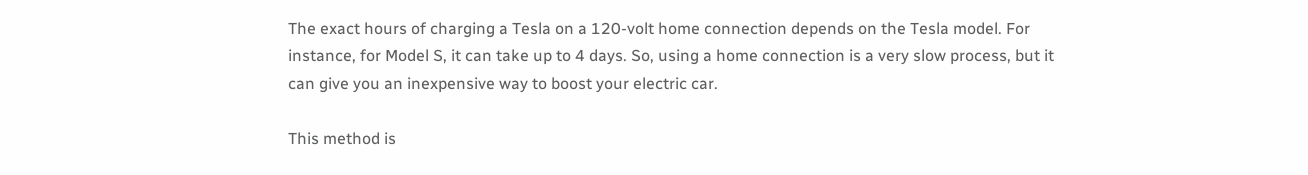The exact hours of charging a Tesla on a 120-volt home connection depends on the Tesla model. For instance, for Model S, it can take up to 4 days. So, using a home connection is a very slow process, but it can give you an inexpensive way to boost your electric car.

This method is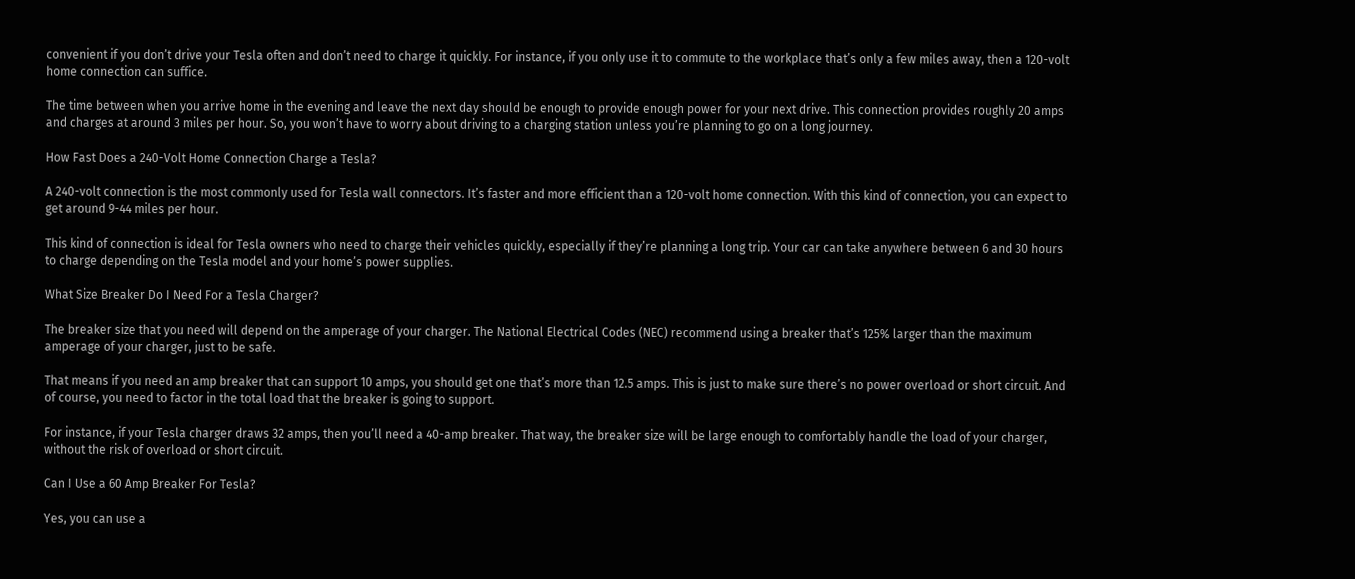convenient if you don’t drive your Tesla often and don’t need to charge it quickly. For instance, if you only use it to commute to the workplace that’s only a few miles away, then a 120-volt home connection can suffice.

The time between when you arrive home in the evening and leave the next day should be enough to provide enough power for your next drive. This connection provides roughly 20 amps and charges at around 3 miles per hour. So, you won’t have to worry about driving to a charging station unless you’re planning to go on a long journey.

How Fast Does a 240-Volt Home Connection Charge a Tesla?

A 240-volt connection is the most commonly used for Tesla wall connectors. It’s faster and more efficient than a 120-volt home connection. With this kind of connection, you can expect to get around 9-44 miles per hour.

This kind of connection is ideal for Tesla owners who need to charge their vehicles quickly, especially if they’re planning a long trip. Your car can take anywhere between 6 and 30 hours to charge depending on the Tesla model and your home’s power supplies.

What Size Breaker Do I Need For a Tesla Charger?

The breaker size that you need will depend on the amperage of your charger. The National Electrical Codes (NEC) recommend using a breaker that’s 125% larger than the maximum amperage of your charger, just to be safe.

That means if you need an amp breaker that can support 10 amps, you should get one that’s more than 12.5 amps. This is just to make sure there’s no power overload or short circuit. And of course, you need to factor in the total load that the breaker is going to support.

For instance, if your Tesla charger draws 32 amps, then you’ll need a 40-amp breaker. That way, the breaker size will be large enough to comfortably handle the load of your charger, without the risk of overload or short circuit.

Can I Use a 60 Amp Breaker For Tesla?

Yes, you can use a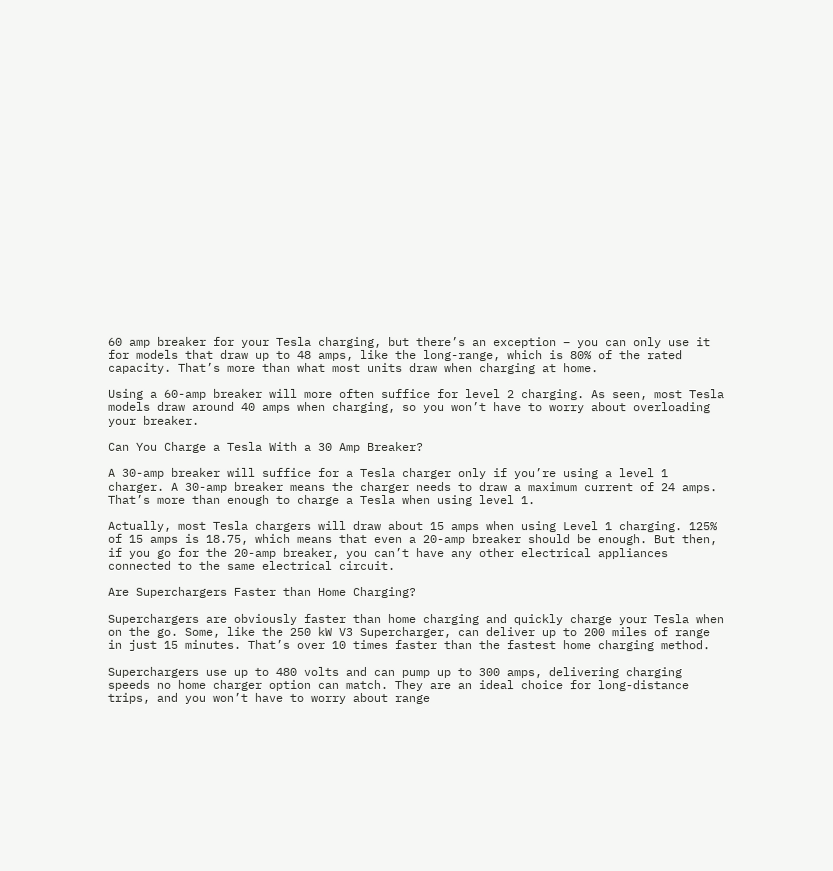60 amp breaker for your Tesla charging, but there’s an exception – you can only use it for models that draw up to 48 amps, like the long-range, which is 80% of the rated capacity. That’s more than what most units draw when charging at home.

Using a 60-amp breaker will more often suffice for level 2 charging. As seen, most Tesla models draw around 40 amps when charging, so you won’t have to worry about overloading your breaker.

Can You Charge a Tesla With a 30 Amp Breaker?

A 30-amp breaker will suffice for a Tesla charger only if you’re using a level 1 charger. A 30-amp breaker means the charger needs to draw a maximum current of 24 amps. That’s more than enough to charge a Tesla when using level 1.

Actually, most Tesla chargers will draw about 15 amps when using Level 1 charging. 125% of 15 amps is 18.75, which means that even a 20-amp breaker should be enough. But then, if you go for the 20-amp breaker, you can’t have any other electrical appliances connected to the same electrical circuit.

Are Superchargers Faster than Home Charging?

Superchargers are obviously faster than home charging and quickly charge your Tesla when on the go. Some, like the 250 kW V3 Supercharger, can deliver up to 200 miles of range in just 15 minutes. That’s over 10 times faster than the fastest home charging method.

Superchargers use up to 480 volts and can pump up to 300 amps, delivering charging speeds no home charger option can match. They are an ideal choice for long-distance trips, and you won’t have to worry about range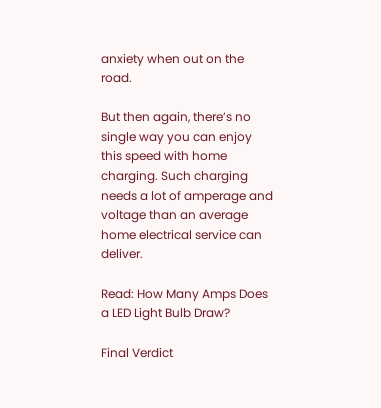anxiety when out on the road.

But then again, there’s no single way you can enjoy this speed with home charging. Such charging needs a lot of amperage and voltage than an average home electrical service can deliver.

Read: How Many Amps Does a LED Light Bulb Draw?

Final Verdict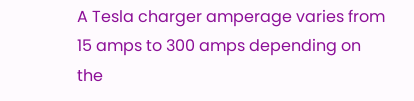A Tesla charger amperage varies from 15 amps to 300 amps depending on the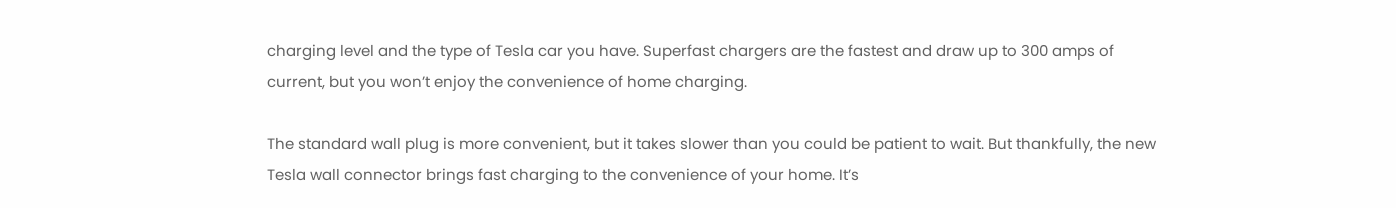charging level and the type of Tesla car you have. Superfast chargers are the fastest and draw up to 300 amps of current, but you won’t enjoy the convenience of home charging.

The standard wall plug is more convenient, but it takes slower than you could be patient to wait. But thankfully, the new Tesla wall connector brings fast charging to the convenience of your home. It’s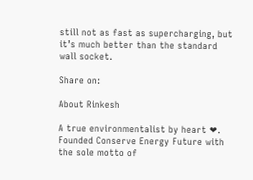still not as fast as supercharging, but it’s much better than the standard wall socket.

Share on:

About Rinkesh

A true environmentalist by heart ❤. Founded Conserve Energy Future with the sole motto of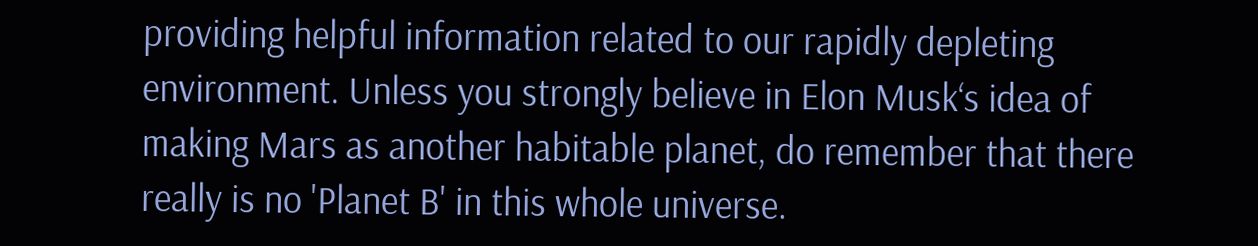providing helpful information related to our rapidly depleting environment. Unless you strongly believe in Elon Musk‘s idea of making Mars as another habitable planet, do remember that there really is no 'Planet B' in this whole universe.